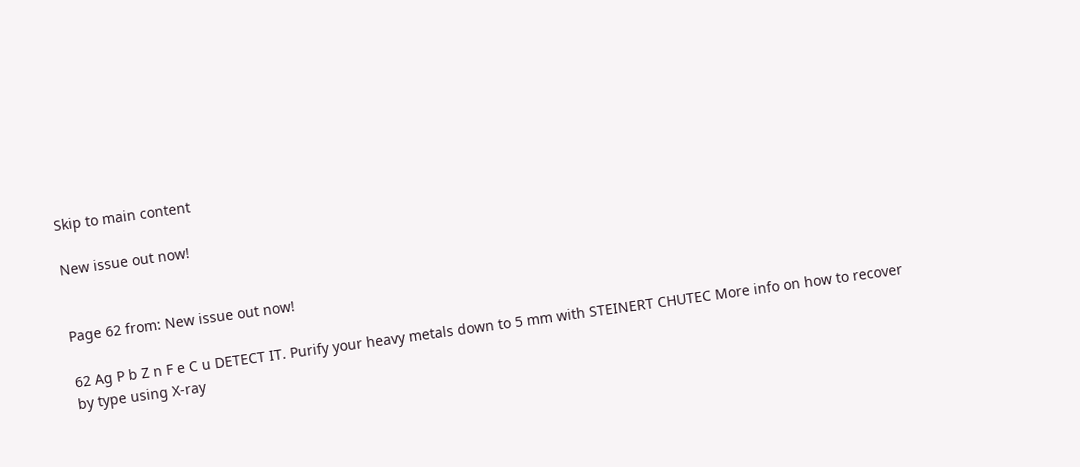Skip to main content

New issue out now!


Page 62 from: New issue out now!

62 Ag P b Z n F e C u DETECT IT. Purify your heavy metals down to 5 mm with STEINERT CHUTEC More info on how to recover by type using X-ray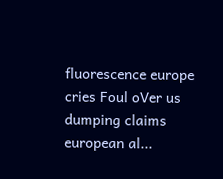fluorescence europe cries Foul oVer us dumping claims european al...